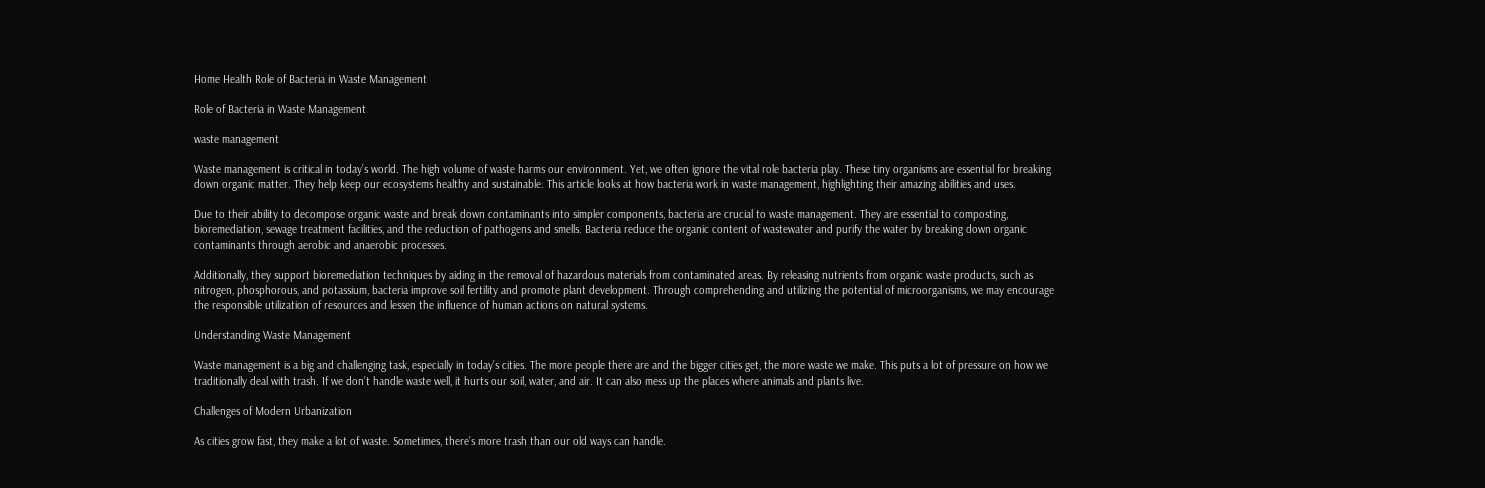Home Health Role of Bacteria in Waste Management

Role of Bacteria in Waste Management

waste management

Waste management is critical in today’s world. The high volume of waste harms our environment. Yet, we often ignore the vital role bacteria play. These tiny organisms are essential for breaking down organic matter. They help keep our ecosystems healthy and sustainable. This article looks at how bacteria work in waste management, highlighting their amazing abilities and uses.

Due to their ability to decompose organic waste and break down contaminants into simpler components, bacteria are crucial to waste management. They are essential to composting, bioremediation, sewage treatment facilities, and the reduction of pathogens and smells. Bacteria reduce the organic content of wastewater and purify the water by breaking down organic contaminants through aerobic and anaerobic processes.

Additionally, they support bioremediation techniques by aiding in the removal of hazardous materials from contaminated areas. By releasing nutrients from organic waste products, such as nitrogen, phosphorous, and potassium, bacteria improve soil fertility and promote plant development. Through comprehending and utilizing the potential of microorganisms, we may encourage the responsible utilization of resources and lessen the influence of human actions on natural systems.

Understanding Waste Management

Waste management is a big and challenging task, especially in today’s cities. The more people there are and the bigger cities get, the more waste we make. This puts a lot of pressure on how we traditionally deal with trash. If we don’t handle waste well, it hurts our soil, water, and air. It can also mess up the places where animals and plants live.

Challenges of Modern Urbanization

As cities grow fast, they make a lot of waste. Sometimes, there’s more trash than our old ways can handle.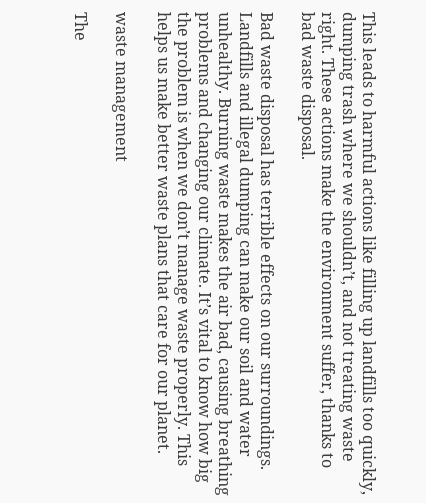This leads to harmful actions like filling up landfills too quickly, dumping trash where we shouldn’t, and not treating waste right. These actions make the environment suffer, thanks to bad waste disposal.

Bad waste disposal has terrible effects on our surroundings. Landfills and illegal dumping can make our soil and water unhealthy. Burning waste makes the air bad, causing breathing problems and changing our climate. It’s vital to know how big the problem is when we don’t manage waste properly. This helps us make better waste plans that care for our planet.

waste management

The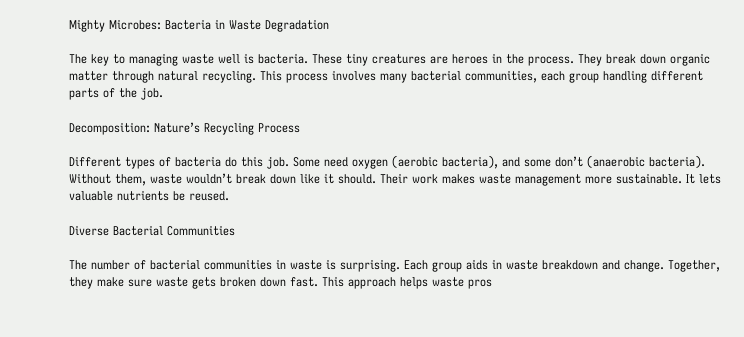Mighty Microbes: Bacteria in Waste Degradation

The key to managing waste well is bacteria. These tiny creatures are heroes in the process. They break down organic matter through natural recycling. This process involves many bacterial communities, each group handling different parts of the job.

Decomposition: Nature’s Recycling Process

Different types of bacteria do this job. Some need oxygen (aerobic bacteria), and some don’t (anaerobic bacteria). Without them, waste wouldn’t break down like it should. Their work makes waste management more sustainable. It lets valuable nutrients be reused.

Diverse Bacterial Communities

The number of bacterial communities in waste is surprising. Each group aids in waste breakdown and change. Together, they make sure waste gets broken down fast. This approach helps waste pros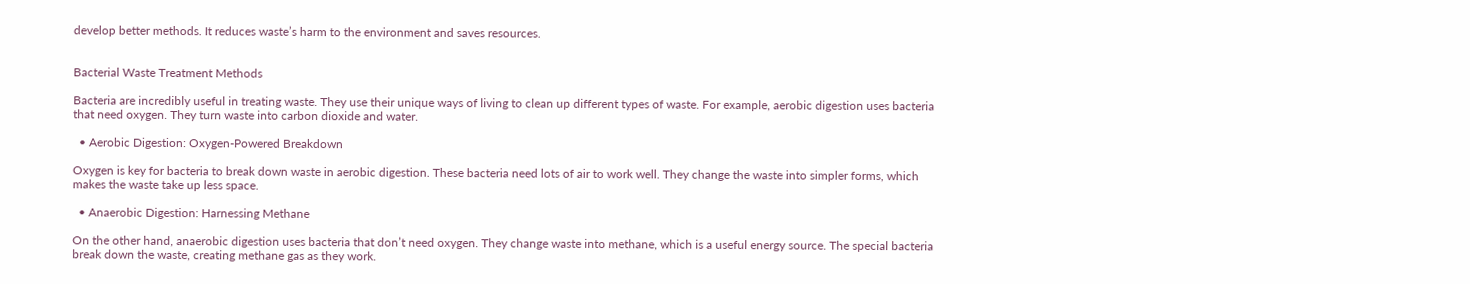develop better methods. It reduces waste’s harm to the environment and saves resources.


Bacterial Waste Treatment Methods

Bacteria are incredibly useful in treating waste. They use their unique ways of living to clean up different types of waste. For example, aerobic digestion uses bacteria that need oxygen. They turn waste into carbon dioxide and water.

  • Aerobic Digestion: Oxygen-Powered Breakdown

Oxygen is key for bacteria to break down waste in aerobic digestion. These bacteria need lots of air to work well. They change the waste into simpler forms, which makes the waste take up less space.

  • Anaerobic Digestion: Harnessing Methane

On the other hand, anaerobic digestion uses bacteria that don’t need oxygen. They change waste into methane, which is a useful energy source. The special bacteria break down the waste, creating methane gas as they work.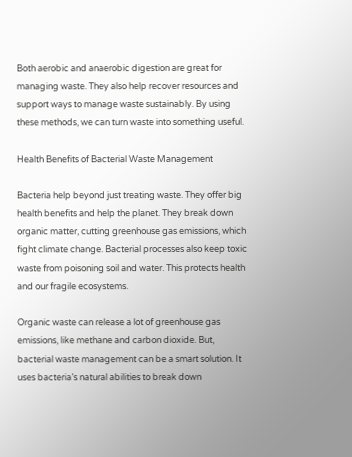Both aerobic and anaerobic digestion are great for managing waste. They also help recover resources and support ways to manage waste sustainably. By using these methods, we can turn waste into something useful.

Health Benefits of Bacterial Waste Management

Bacteria help beyond just treating waste. They offer big health benefits and help the planet. They break down organic matter, cutting greenhouse gas emissions, which fight climate change. Bacterial processes also keep toxic waste from poisoning soil and water. This protects health and our fragile ecosystems.

Organic waste can release a lot of greenhouse gas emissions, like methane and carbon dioxide. But, bacterial waste management can be a smart solution. It uses bacteria’s natural abilities to break down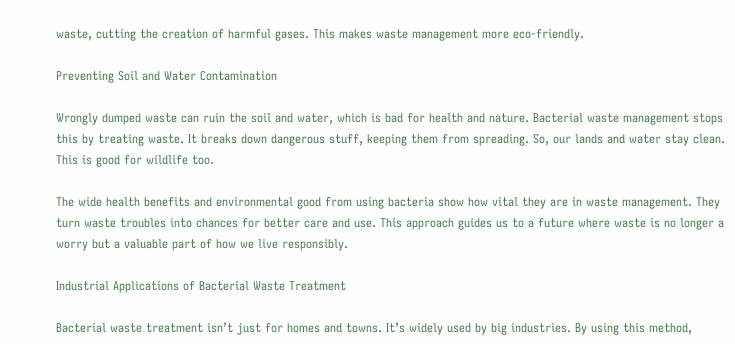waste, cutting the creation of harmful gases. This makes waste management more eco-friendly.

Preventing Soil and Water Contamination

Wrongly dumped waste can ruin the soil and water, which is bad for health and nature. Bacterial waste management stops this by treating waste. It breaks down dangerous stuff, keeping them from spreading. So, our lands and water stay clean. This is good for wildlife too.

The wide health benefits and environmental good from using bacteria show how vital they are in waste management. They turn waste troubles into chances for better care and use. This approach guides us to a future where waste is no longer a worry but a valuable part of how we live responsibly.

Industrial Applications of Bacterial Waste Treatment

Bacterial waste treatment isn’t just for homes and towns. It’s widely used by big industries. By using this method,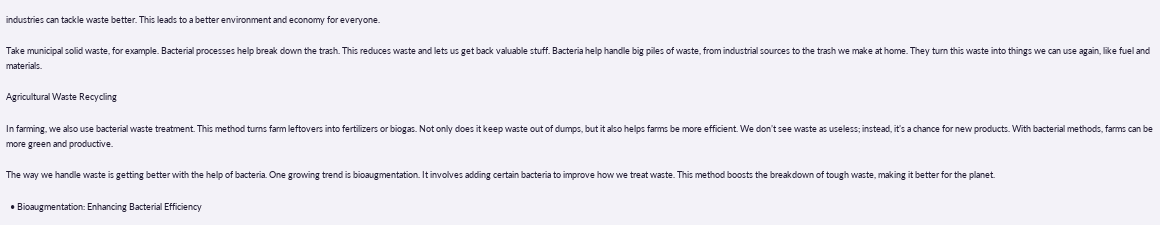industries can tackle waste better. This leads to a better environment and economy for everyone.

Take municipal solid waste, for example. Bacterial processes help break down the trash. This reduces waste and lets us get back valuable stuff. Bacteria help handle big piles of waste, from industrial sources to the trash we make at home. They turn this waste into things we can use again, like fuel and materials.

Agricultural Waste Recycling

In farming, we also use bacterial waste treatment. This method turns farm leftovers into fertilizers or biogas. Not only does it keep waste out of dumps, but it also helps farms be more efficient. We don’t see waste as useless; instead, it’s a chance for new products. With bacterial methods, farms can be more green and productive.

The way we handle waste is getting better with the help of bacteria. One growing trend is bioaugmentation. It involves adding certain bacteria to improve how we treat waste. This method boosts the breakdown of tough waste, making it better for the planet.

  • Bioaugmentation: Enhancing Bacterial Efficiency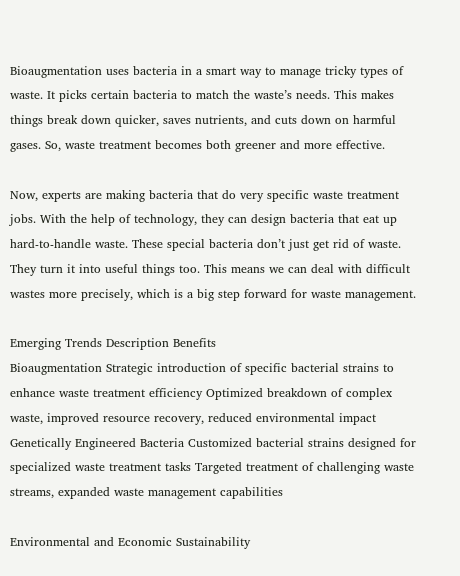Bioaugmentation uses bacteria in a smart way to manage tricky types of waste. It picks certain bacteria to match the waste’s needs. This makes things break down quicker, saves nutrients, and cuts down on harmful gases. So, waste treatment becomes both greener and more effective.

Now, experts are making bacteria that do very specific waste treatment jobs. With the help of technology, they can design bacteria that eat up hard-to-handle waste. These special bacteria don’t just get rid of waste. They turn it into useful things too. This means we can deal with difficult wastes more precisely, which is a big step forward for waste management.

Emerging Trends Description Benefits
Bioaugmentation Strategic introduction of specific bacterial strains to enhance waste treatment efficiency Optimized breakdown of complex waste, improved resource recovery, reduced environmental impact
Genetically Engineered Bacteria Customized bacterial strains designed for specialized waste treatment tasks Targeted treatment of challenging waste streams, expanded waste management capabilities

Environmental and Economic Sustainability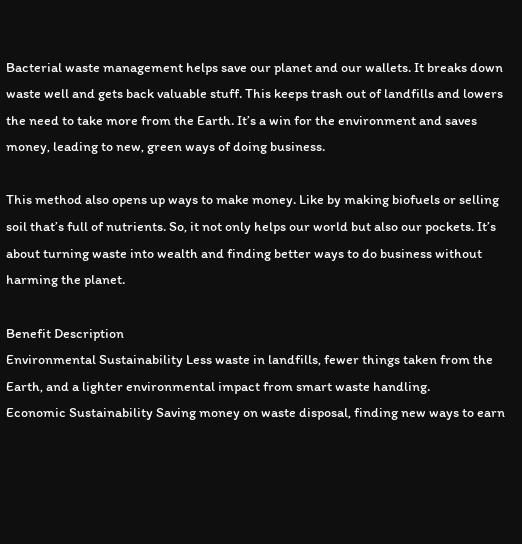Bacterial waste management helps save our planet and our wallets. It breaks down waste well and gets back valuable stuff. This keeps trash out of landfills and lowers the need to take more from the Earth. It’s a win for the environment and saves money, leading to new, green ways of doing business.

This method also opens up ways to make money. Like by making biofuels or selling soil that’s full of nutrients. So, it not only helps our world but also our pockets. It’s about turning waste into wealth and finding better ways to do business without harming the planet.

Benefit Description
Environmental Sustainability Less waste in landfills, fewer things taken from the Earth, and a lighter environmental impact from smart waste handling.
Economic Sustainability Saving money on waste disposal, finding new ways to earn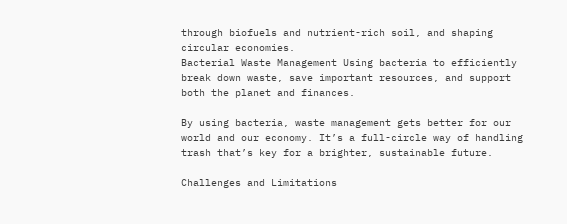through biofuels and nutrient-rich soil, and shaping circular economies.
Bacterial Waste Management Using bacteria to efficiently break down waste, save important resources, and support both the planet and finances.

By using bacteria, waste management gets better for our world and our economy. It’s a full-circle way of handling trash that’s key for a brighter, sustainable future.

Challenges and Limitations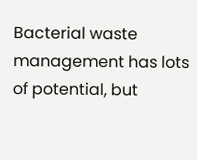Bacterial waste management has lots of potential, but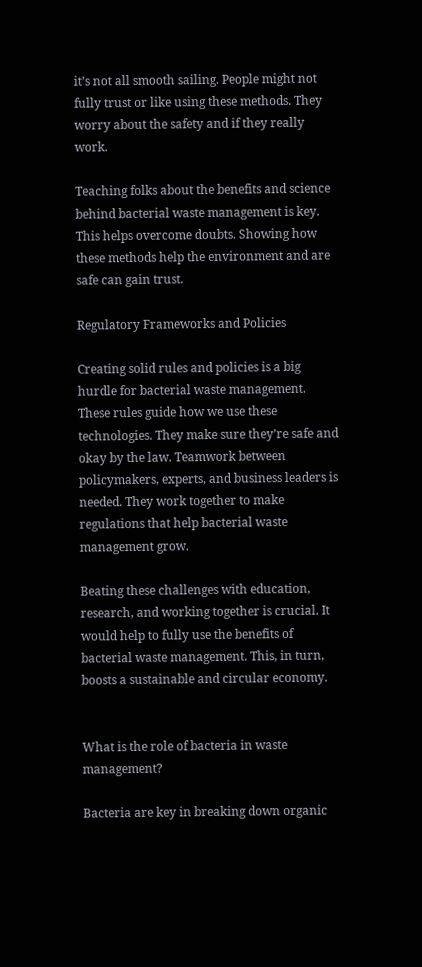it’s not all smooth sailing. People might not fully trust or like using these methods. They worry about the safety and if they really work.

Teaching folks about the benefits and science behind bacterial waste management is key. This helps overcome doubts. Showing how these methods help the environment and are safe can gain trust.

Regulatory Frameworks and Policies

Creating solid rules and policies is a big hurdle for bacterial waste management. These rules guide how we use these technologies. They make sure they’re safe and okay by the law. Teamwork between policymakers, experts, and business leaders is needed. They work together to make regulations that help bacterial waste management grow.

Beating these challenges with education, research, and working together is crucial. It would help to fully use the benefits of bacterial waste management. This, in turn, boosts a sustainable and circular economy.


What is the role of bacteria in waste management?

Bacteria are key in breaking down organic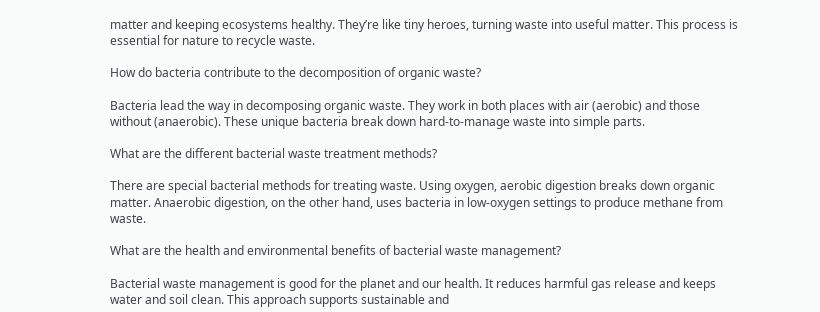matter and keeping ecosystems healthy. They’re like tiny heroes, turning waste into useful matter. This process is essential for nature to recycle waste.

How do bacteria contribute to the decomposition of organic waste?

Bacteria lead the way in decomposing organic waste. They work in both places with air (aerobic) and those without (anaerobic). These unique bacteria break down hard-to-manage waste into simple parts.

What are the different bacterial waste treatment methods?

There are special bacterial methods for treating waste. Using oxygen, aerobic digestion breaks down organic matter. Anaerobic digestion, on the other hand, uses bacteria in low-oxygen settings to produce methane from waste.

What are the health and environmental benefits of bacterial waste management?

Bacterial waste management is good for the planet and our health. It reduces harmful gas release and keeps water and soil clean. This approach supports sustainable and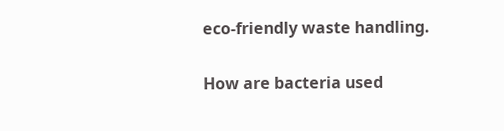eco-friendly waste handling.

How are bacteria used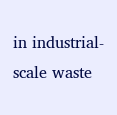in industrial-scale waste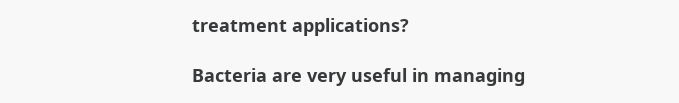treatment applications?

Bacteria are very useful in managing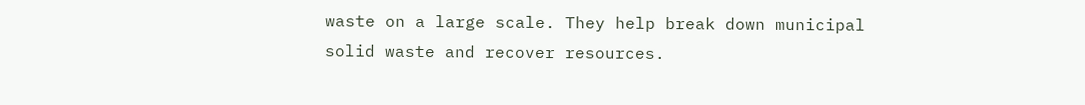waste on a large scale. They help break down municipal solid waste and recover resources.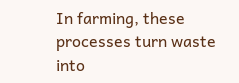In farming, these processes turn waste into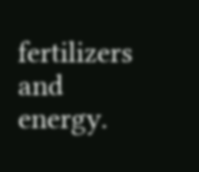fertilizers and energy.